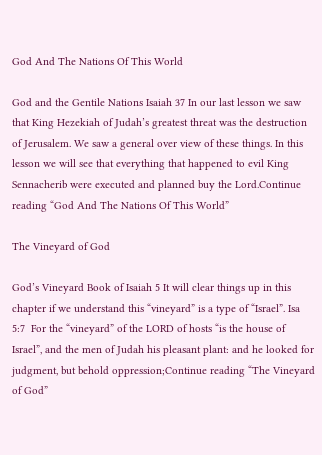God And The Nations Of This World

God and the Gentile Nations Isaiah 37 In our last lesson we saw that King Hezekiah of Judah’s greatest threat was the destruction of Jerusalem. We saw a general over view of these things. In this lesson we will see that everything that happened to evil King Sennacherib were executed and planned buy the Lord.Continue reading “God And The Nations Of This World”

The Vineyard of God

God’s Vineyard Book of Isaiah 5 It will clear things up in this chapter if we understand this “vineyard” is a type of “Israel”. Isa 5:7  For the “vineyard” of the LORD of hosts “is the house of Israel”, and the men of Judah his pleasant plant: and he looked for judgment, but behold oppression;Continue reading “The Vineyard of God”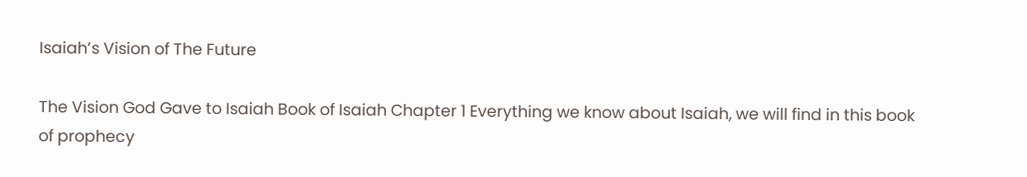Isaiah’s Vision of The Future

The Vision God Gave to Isaiah Book of Isaiah Chapter 1 Everything we know about Isaiah, we will find in this book of prophecy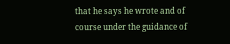that he says he wrote and of course under the guidance of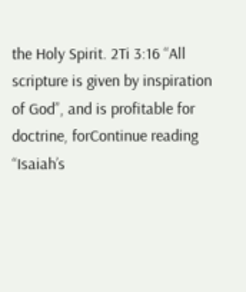the Holy Spirit. 2Ti 3:16 “All scripture is given by inspiration of God”, and is profitable for doctrine, forContinue reading “Isaiah’s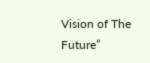Vision of The Future”